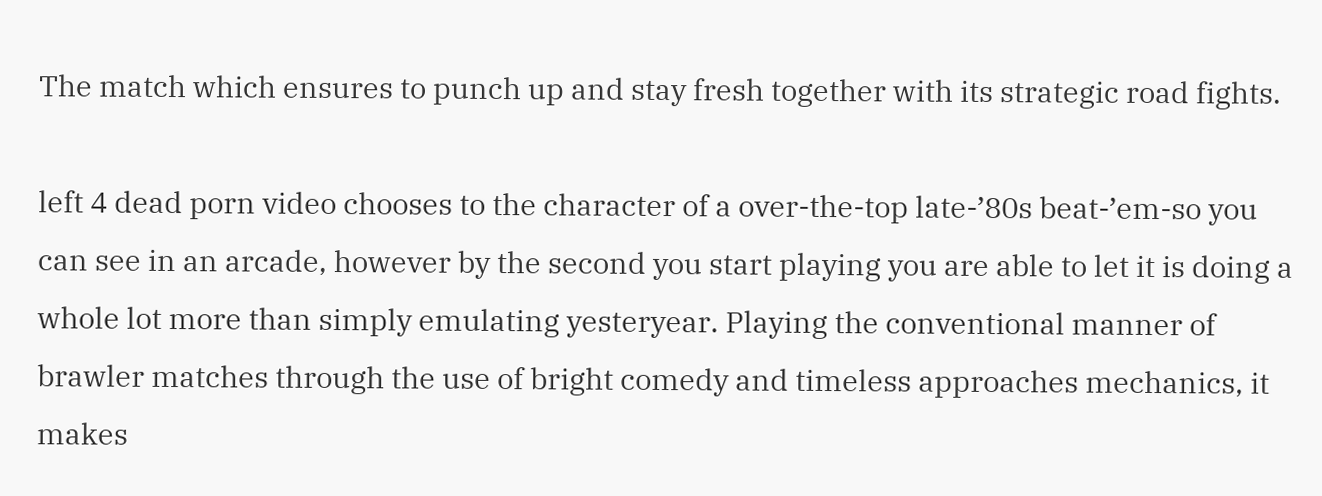The match which ensures to punch up and stay fresh together with its strategic road fights.

left 4 dead porn video chooses to the character of a over-the-top late-’80s beat-’em-so you can see in an arcade, however by the second you start playing you are able to let it is doing a whole lot more than simply emulating yesteryear. Playing the conventional manner of brawler matches through the use of bright comedy and timeless approaches mechanics, it makes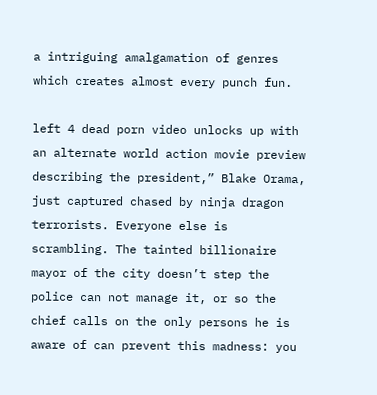a intriguing amalgamation of genres which creates almost every punch fun.

left 4 dead porn video unlocks up with an alternate world action movie preview describing the president,” Blake Orama, just captured chased by ninja dragon terrorists. Everyone else is scrambling. The tainted billionaire mayor of the city doesn’t step the police can not manage it, or so the chief calls on the only persons he is aware of can prevent this madness: you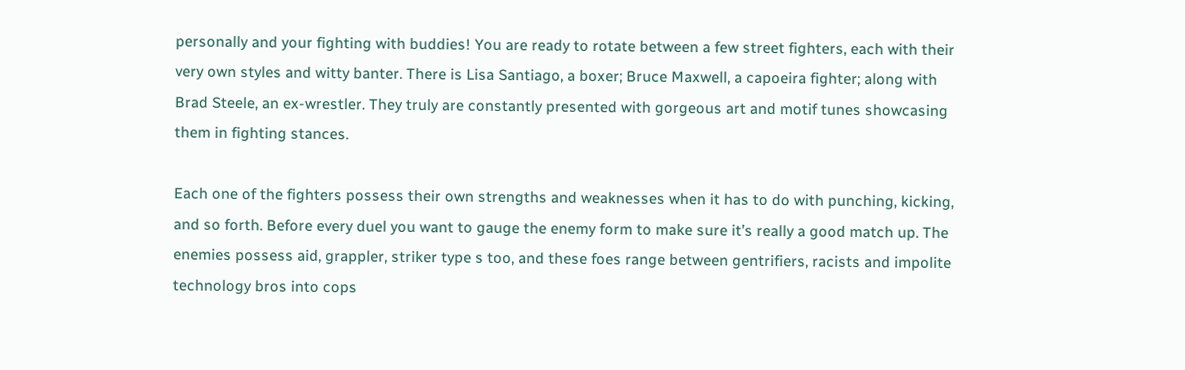personally and your fighting with buddies! You are ready to rotate between a few street fighters, each with their very own styles and witty banter. There is Lisa Santiago, a boxer; Bruce Maxwell, a capoeira fighter; along with Brad Steele, an ex-wrestler. They truly are constantly presented with gorgeous art and motif tunes showcasing them in fighting stances.

Each one of the fighters possess their own strengths and weaknesses when it has to do with punching, kicking, and so forth. Before every duel you want to gauge the enemy form to make sure it’s really a good match up. The enemies possess aid, grappler, striker type s too, and these foes range between gentrifiers, racists and impolite technology bros into cops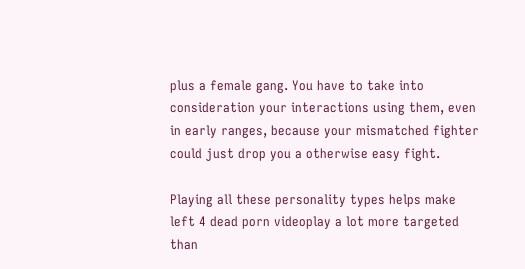plus a female gang. You have to take into consideration your interactions using them, even in early ranges, because your mismatched fighter could just drop you a otherwise easy fight.

Playing all these personality types helps make left 4 dead porn videoplay a lot more targeted than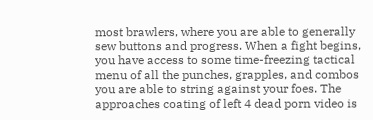most brawlers, where you are able to generally sew buttons and progress. When a fight begins, you have access to some time-freezing tactical menu of all the punches, grapples, and combos you are able to string against your foes. The approaches coating of left 4 dead porn video is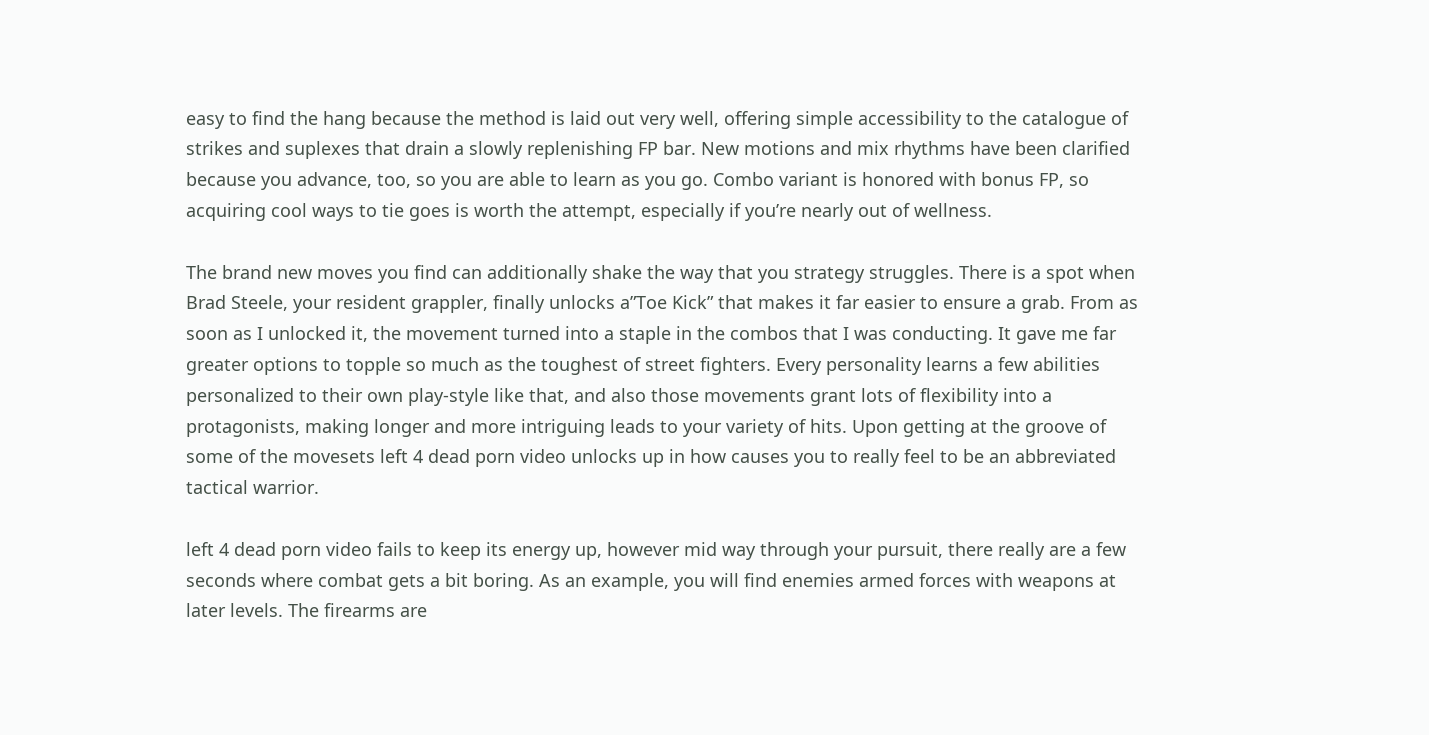easy to find the hang because the method is laid out very well, offering simple accessibility to the catalogue of strikes and suplexes that drain a slowly replenishing FP bar. New motions and mix rhythms have been clarified because you advance, too, so you are able to learn as you go. Combo variant is honored with bonus FP, so acquiring cool ways to tie goes is worth the attempt, especially if you’re nearly out of wellness.

The brand new moves you find can additionally shake the way that you strategy struggles. There is a spot when Brad Steele, your resident grappler, finally unlocks a”Toe Kick” that makes it far easier to ensure a grab. From as soon as I unlocked it, the movement turned into a staple in the combos that I was conducting. It gave me far greater options to topple so much as the toughest of street fighters. Every personality learns a few abilities personalized to their own play-style like that, and also those movements grant lots of flexibility into a protagonists, making longer and more intriguing leads to your variety of hits. Upon getting at the groove of some of the movesets left 4 dead porn video unlocks up in how causes you to really feel to be an abbreviated tactical warrior.

left 4 dead porn video fails to keep its energy up, however mid way through your pursuit, there really are a few seconds where combat gets a bit boring. As an example, you will find enemies armed forces with weapons at later levels. The firearms are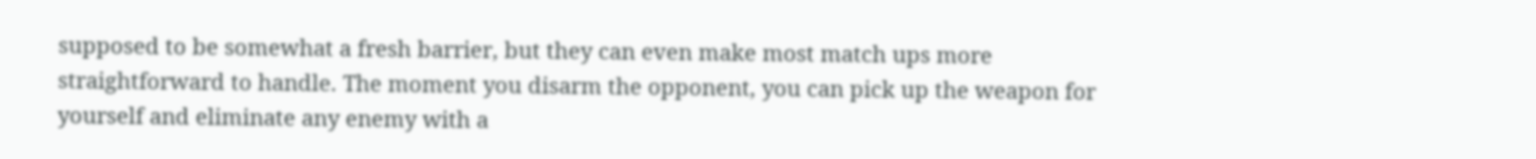supposed to be somewhat a fresh barrier, but they can even make most match ups more straightforward to handle. The moment you disarm the opponent, you can pick up the weapon for yourself and eliminate any enemy with a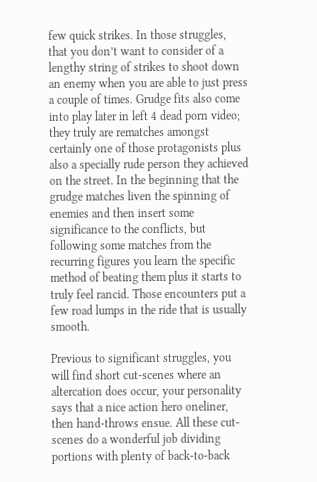few quick strikes. In those struggles, that you don’t want to consider of a lengthy string of strikes to shoot down an enemy when you are able to just press a couple of times. Grudge fits also come into play later in left 4 dead porn video; they truly are rematches amongst certainly one of those protagonists plus also a specially rude person they achieved on the street. In the beginning that the grudge matches liven the spinning of enemies and then insert some significance to the conflicts, but following some matches from the recurring figures you learn the specific method of beating them plus it starts to truly feel rancid. Those encounters put a few road lumps in the ride that is usually smooth.

Previous to significant struggles, you will find short cut-scenes where an altercation does occur, your personality says that a nice action hero oneliner, then hand-throws ensue. All these cut-scenes do a wonderful job dividing portions with plenty of back-to-back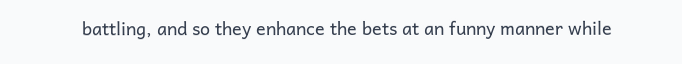battling, and so they enhance the bets at an funny manner while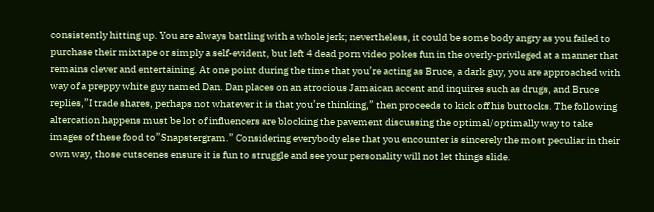consistently hitting up. You are always battling with a whole jerk; nevertheless, it could be some body angry as you failed to purchase their mixtape or simply a self-evident, but left 4 dead porn video pokes fun in the overly-privileged at a manner that remains clever and entertaining. At one point during the time that you’re acting as Bruce, a dark guy, you are approached with way of a preppy white guy named Dan. Dan places on an atrocious Jamaican accent and inquires such as drugs, and Bruce replies,”I trade shares, perhaps not whatever it is that you’re thinking,” then proceeds to kick off his buttocks. The following altercation happens must be lot of influencers are blocking the pavement discussing the optimal/optimally way to take images of these food to”Snapstergram.” Considering everybody else that you encounter is sincerely the most peculiar in their own way, those cutscenes ensure it is fun to struggle and see your personality will not let things slide.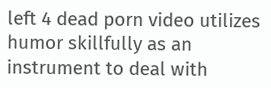left 4 dead porn video utilizes humor skillfully as an instrument to deal with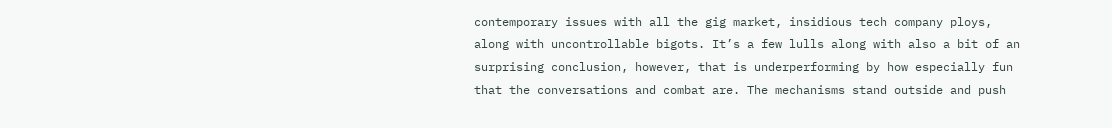contemporary issues with all the gig market, insidious tech company ploys, along with uncontrollable bigots. It’s a few lulls along with also a bit of an surprising conclusion, however, that is underperforming by how especially fun that the conversations and combat are. The mechanisms stand outside and push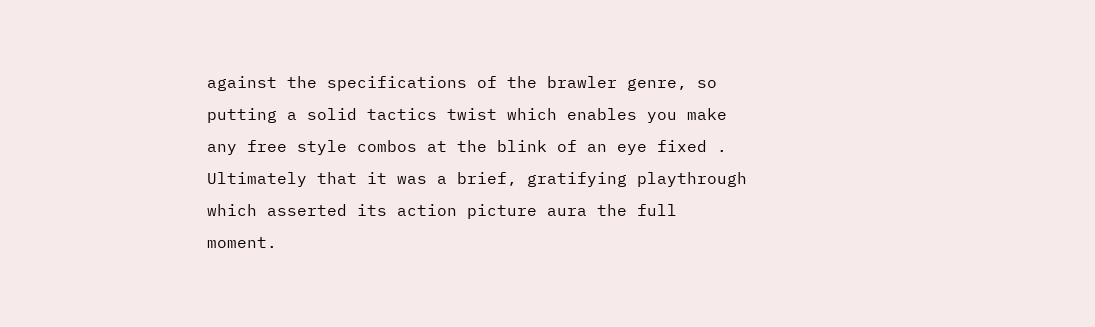against the specifications of the brawler genre, so putting a solid tactics twist which enables you make any free style combos at the blink of an eye fixed . Ultimately that it was a brief, gratifying playthrough which asserted its action picture aura the full moment.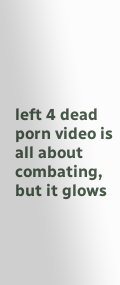left 4 dead porn video is all about combating, but it glows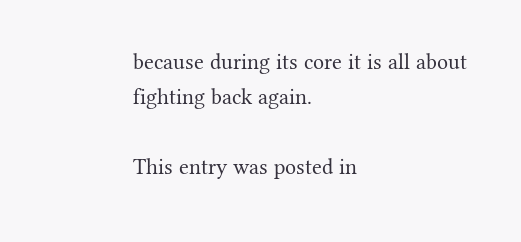because during its core it is all about fighting back again.

This entry was posted in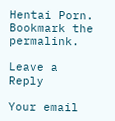Hentai Porn. Bookmark the permalink.

Leave a Reply

Your email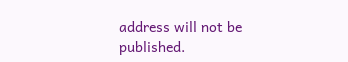address will not be published.